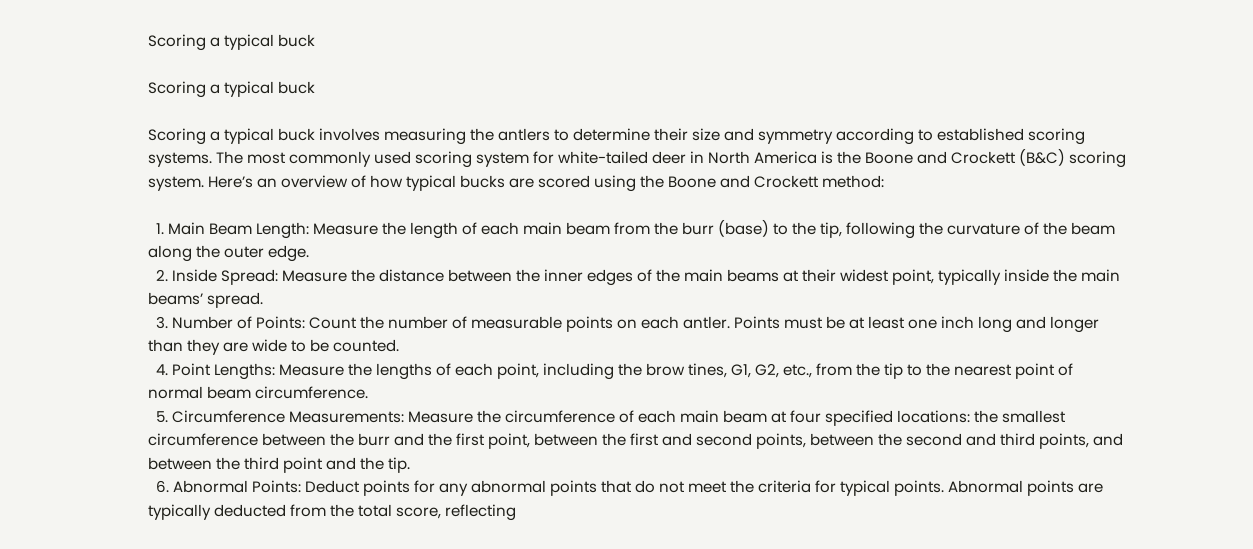Scoring a typical buck

Scoring a typical buck

Scoring a typical buck involves measuring the antlers to determine their size and symmetry according to established scoring systems. The most commonly used scoring system for white-tailed deer in North America is the Boone and Crockett (B&C) scoring system. Here’s an overview of how typical bucks are scored using the Boone and Crockett method:

  1. Main Beam Length: Measure the length of each main beam from the burr (base) to the tip, following the curvature of the beam along the outer edge.
  2. Inside Spread: Measure the distance between the inner edges of the main beams at their widest point, typically inside the main beams’ spread.
  3. Number of Points: Count the number of measurable points on each antler. Points must be at least one inch long and longer than they are wide to be counted.
  4. Point Lengths: Measure the lengths of each point, including the brow tines, G1, G2, etc., from the tip to the nearest point of normal beam circumference.
  5. Circumference Measurements: Measure the circumference of each main beam at four specified locations: the smallest circumference between the burr and the first point, between the first and second points, between the second and third points, and between the third point and the tip.
  6. Abnormal Points: Deduct points for any abnormal points that do not meet the criteria for typical points. Abnormal points are typically deducted from the total score, reflecting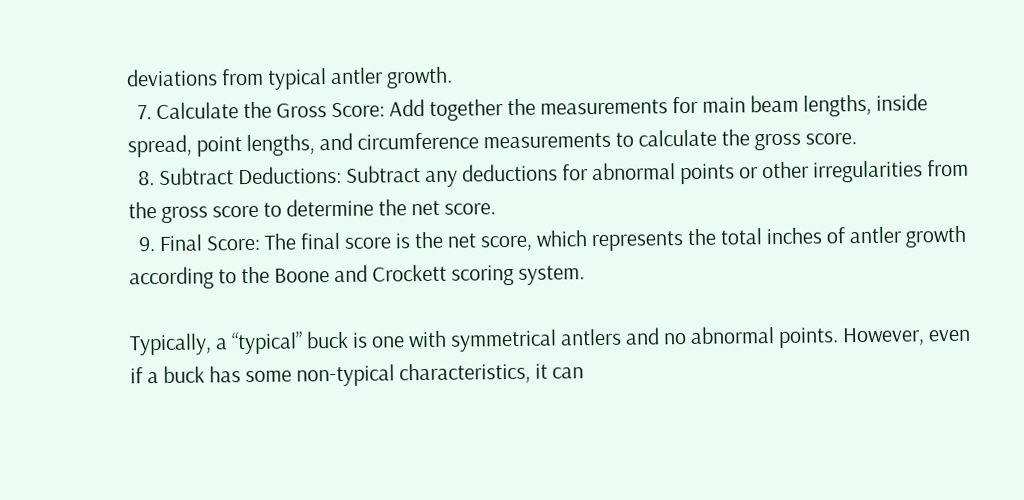deviations from typical antler growth.
  7. Calculate the Gross Score: Add together the measurements for main beam lengths, inside spread, point lengths, and circumference measurements to calculate the gross score.
  8. Subtract Deductions: Subtract any deductions for abnormal points or other irregularities from the gross score to determine the net score.
  9. Final Score: The final score is the net score, which represents the total inches of antler growth according to the Boone and Crockett scoring system.

Typically, a “typical” buck is one with symmetrical antlers and no abnormal points. However, even if a buck has some non-typical characteristics, it can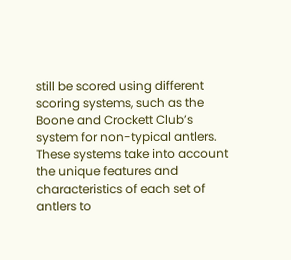still be scored using different scoring systems, such as the Boone and Crockett Club’s system for non-typical antlers. These systems take into account the unique features and characteristics of each set of antlers to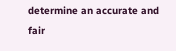determine an accurate and fair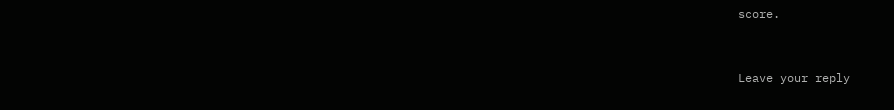score.


Leave your reply